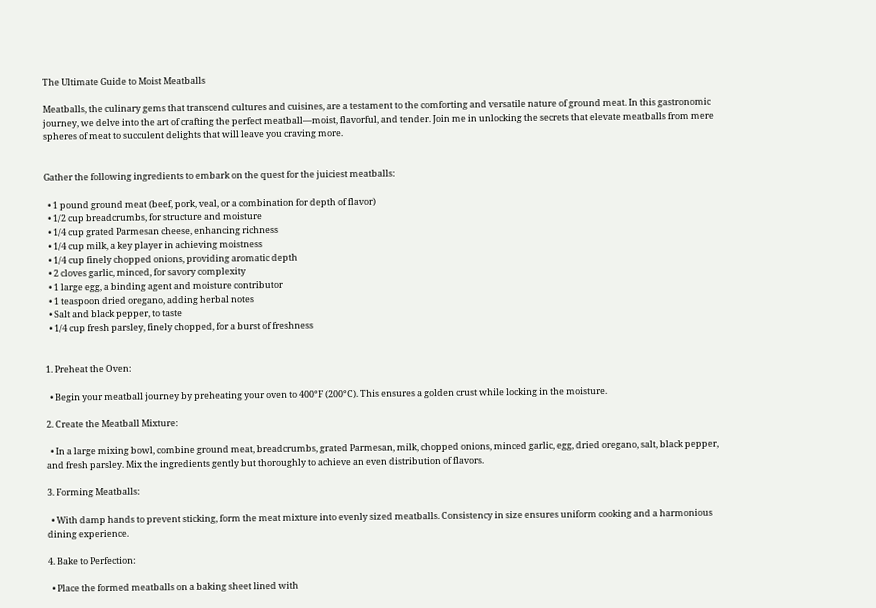The Ultimate Guide to Moist Meatballs

Meatballs, the culinary gems that transcend cultures and cuisines, are a testament to the comforting and versatile nature of ground meat. In this gastronomic journey, we delve into the art of crafting the perfect meatball—moist, flavorful, and tender. Join me in unlocking the secrets that elevate meatballs from mere spheres of meat to succulent delights that will leave you craving more.


Gather the following ingredients to embark on the quest for the juiciest meatballs:

  • 1 pound ground meat (beef, pork, veal, or a combination for depth of flavor)
  • 1/2 cup breadcrumbs, for structure and moisture
  • 1/4 cup grated Parmesan cheese, enhancing richness
  • 1/4 cup milk, a key player in achieving moistness
  • 1/4 cup finely chopped onions, providing aromatic depth
  • 2 cloves garlic, minced, for savory complexity
  • 1 large egg, a binding agent and moisture contributor
  • 1 teaspoon dried oregano, adding herbal notes
  • Salt and black pepper, to taste
  • 1/4 cup fresh parsley, finely chopped, for a burst of freshness


1. Preheat the Oven:

  • Begin your meatball journey by preheating your oven to 400°F (200°C). This ensures a golden crust while locking in the moisture.

2. Create the Meatball Mixture:

  • In a large mixing bowl, combine ground meat, breadcrumbs, grated Parmesan, milk, chopped onions, minced garlic, egg, dried oregano, salt, black pepper, and fresh parsley. Mix the ingredients gently but thoroughly to achieve an even distribution of flavors.

3. Forming Meatballs:

  • With damp hands to prevent sticking, form the meat mixture into evenly sized meatballs. Consistency in size ensures uniform cooking and a harmonious dining experience.

4. Bake to Perfection:

  • Place the formed meatballs on a baking sheet lined with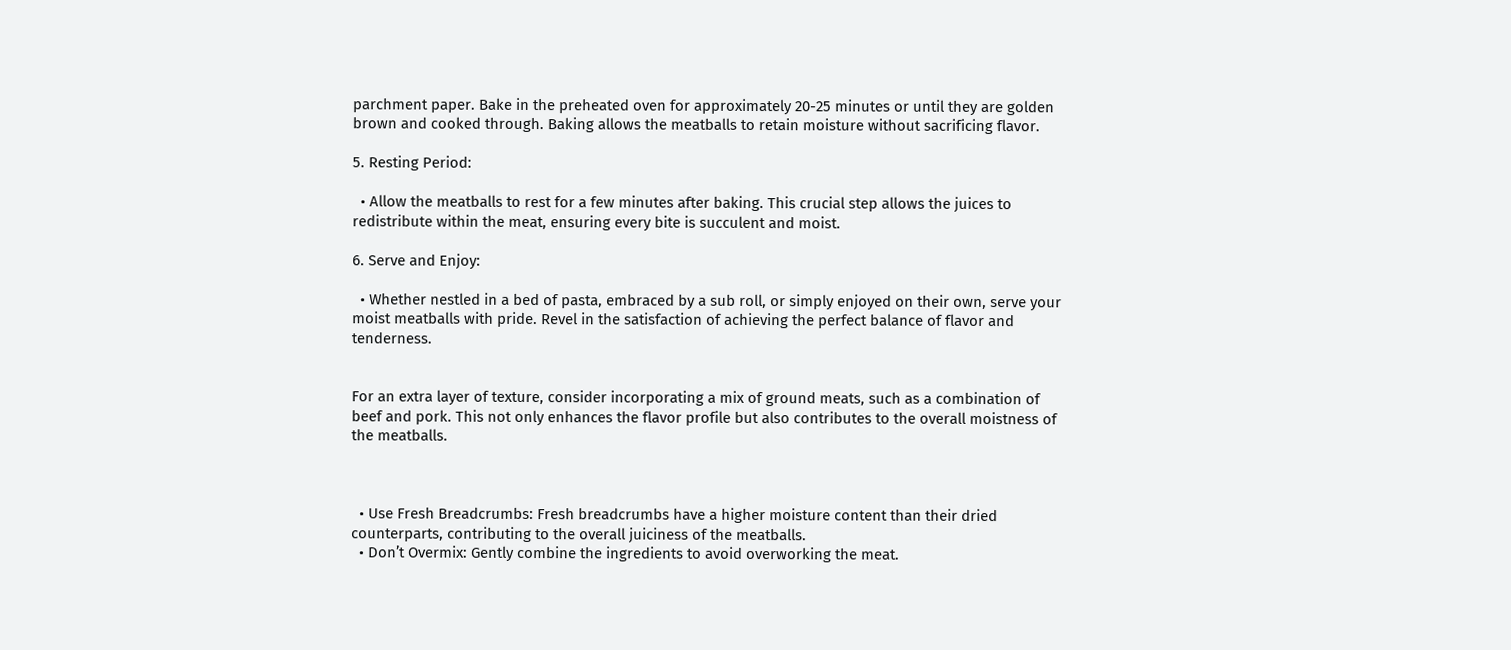parchment paper. Bake in the preheated oven for approximately 20-25 minutes or until they are golden brown and cooked through. Baking allows the meatballs to retain moisture without sacrificing flavor.

5. Resting Period:

  • Allow the meatballs to rest for a few minutes after baking. This crucial step allows the juices to redistribute within the meat, ensuring every bite is succulent and moist.

6. Serve and Enjoy:

  • Whether nestled in a bed of pasta, embraced by a sub roll, or simply enjoyed on their own, serve your moist meatballs with pride. Revel in the satisfaction of achieving the perfect balance of flavor and tenderness.


For an extra layer of texture, consider incorporating a mix of ground meats, such as a combination of beef and pork. This not only enhances the flavor profile but also contributes to the overall moistness of the meatballs.



  • Use Fresh Breadcrumbs: Fresh breadcrumbs have a higher moisture content than their dried counterparts, contributing to the overall juiciness of the meatballs.
  • Don’t Overmix: Gently combine the ingredients to avoid overworking the meat.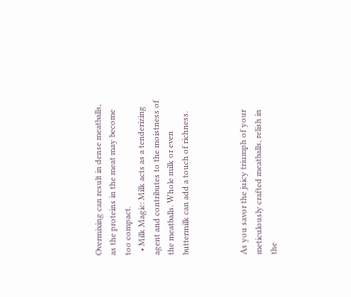Overmixing can result in dense meatballs, as the proteins in the meat may become too compact.
  • Milk Magic: Milk acts as a tenderizing agent and contributes to the moistness of the meatballs. Whole milk or even buttermilk can add a touch of richness.



As you savor the juicy triumph of your meticulously crafted meatballs, relish in the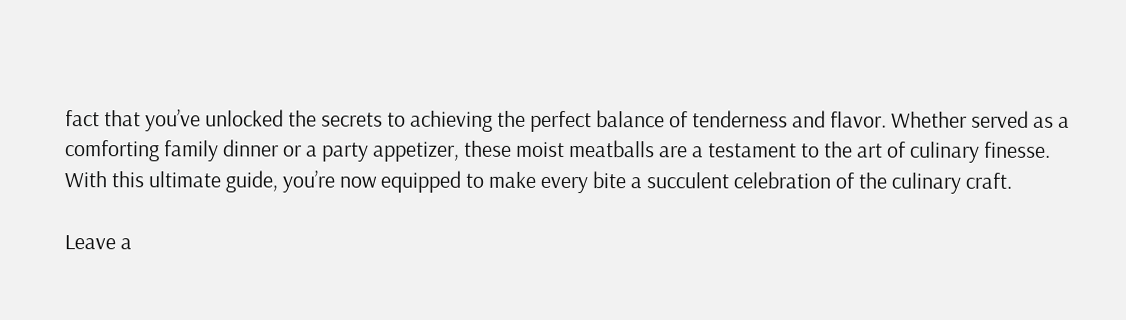fact that you’ve unlocked the secrets to achieving the perfect balance of tenderness and flavor. Whether served as a comforting family dinner or a party appetizer, these moist meatballs are a testament to the art of culinary finesse. With this ultimate guide, you’re now equipped to make every bite a succulent celebration of the culinary craft.

Leave a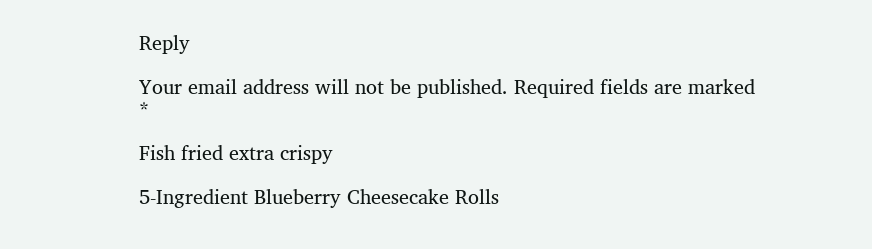Reply

Your email address will not be published. Required fields are marked *

Fish fried extra crispy

5-Ingredient Blueberry Cheesecake Rolls